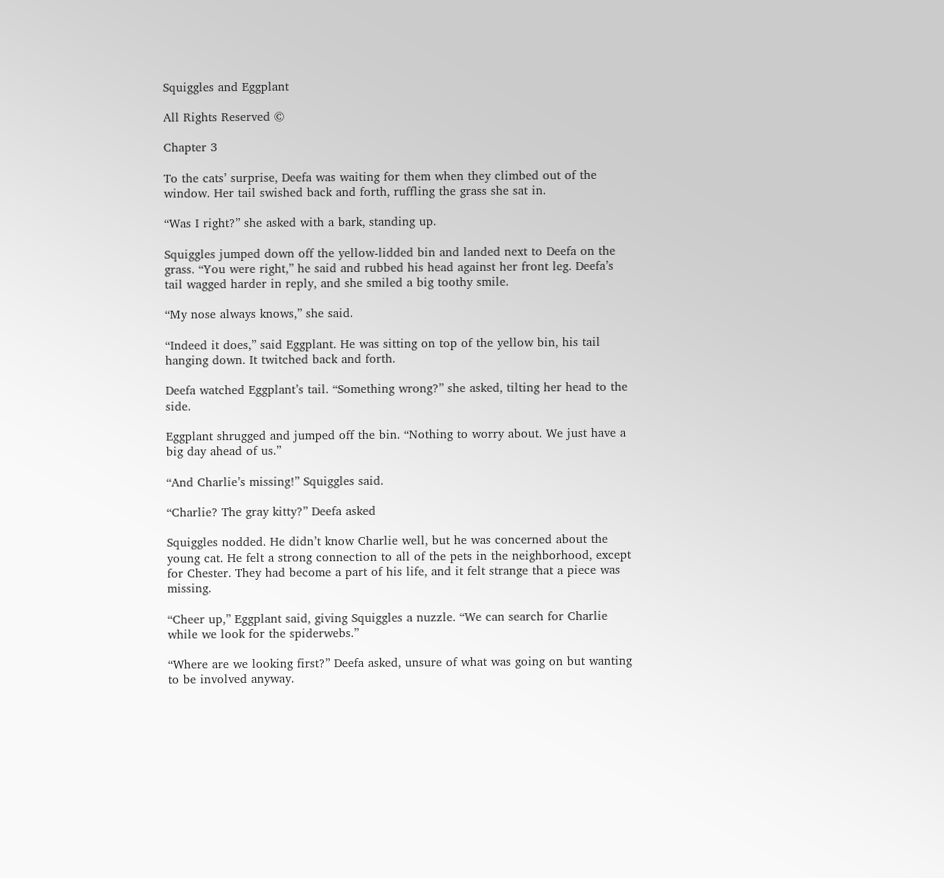Squiggles and Eggplant

All Rights Reserved ©

Chapter 3

To the cats’ surprise, Deefa was waiting for them when they climbed out of the window. Her tail swished back and forth, ruffling the grass she sat in.

“Was I right?” she asked with a bark, standing up.

Squiggles jumped down off the yellow-lidded bin and landed next to Deefa on the grass. “You were right,” he said and rubbed his head against her front leg. Deefa’s tail wagged harder in reply, and she smiled a big toothy smile.

“My nose always knows,” she said.

“Indeed it does,” said Eggplant. He was sitting on top of the yellow bin, his tail hanging down. It twitched back and forth.

Deefa watched Eggplant’s tail. “Something wrong?” she asked, tilting her head to the side.

Eggplant shrugged and jumped off the bin. “Nothing to worry about. We just have a big day ahead of us.”

“And Charlie’s missing!” Squiggles said.

“Charlie? The gray kitty?” Deefa asked

Squiggles nodded. He didn’t know Charlie well, but he was concerned about the young cat. He felt a strong connection to all of the pets in the neighborhood, except for Chester. They had become a part of his life, and it felt strange that a piece was missing.

“Cheer up,” Eggplant said, giving Squiggles a nuzzle. “We can search for Charlie while we look for the spiderwebs.”

“Where are we looking first?” Deefa asked, unsure of what was going on but wanting to be involved anyway.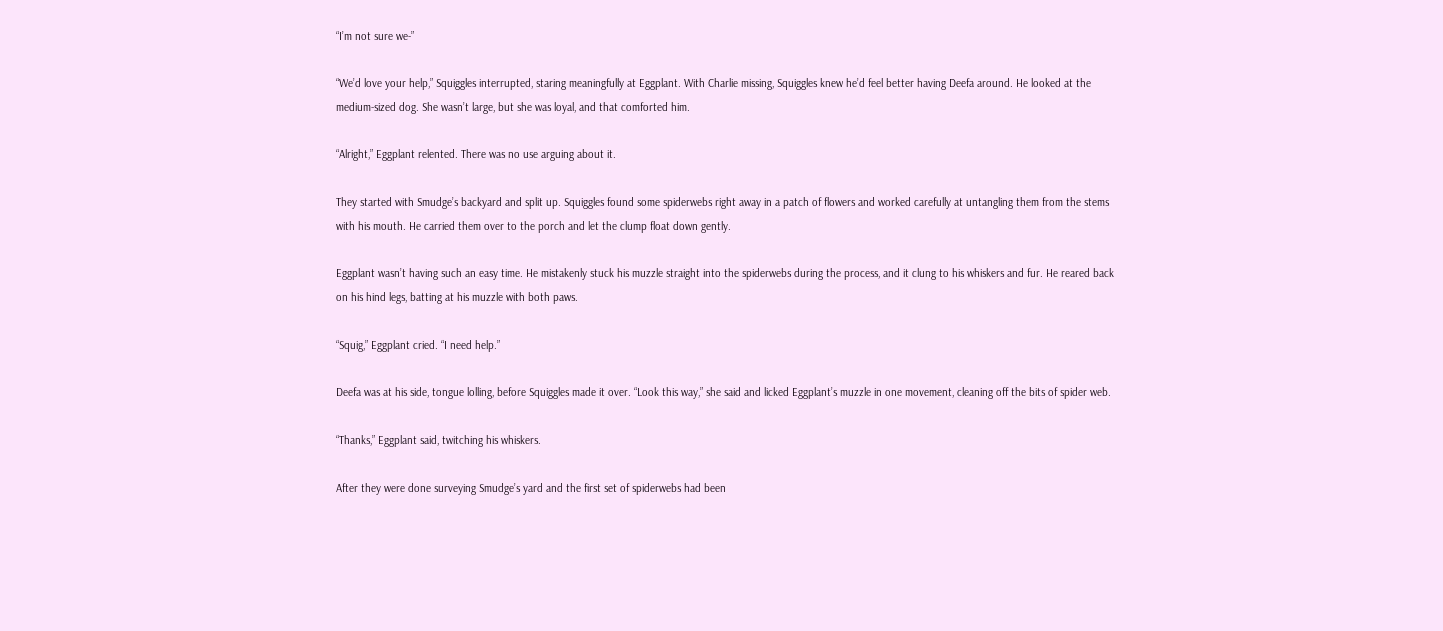“I’m not sure we-”

“We’d love your help,” Squiggles interrupted, staring meaningfully at Eggplant. With Charlie missing, Squiggles knew he’d feel better having Deefa around. He looked at the medium-sized dog. She wasn’t large, but she was loyal, and that comforted him.

“Alright,” Eggplant relented. There was no use arguing about it.

They started with Smudge’s backyard and split up. Squiggles found some spiderwebs right away in a patch of flowers and worked carefully at untangling them from the stems with his mouth. He carried them over to the porch and let the clump float down gently.

Eggplant wasn’t having such an easy time. He mistakenly stuck his muzzle straight into the spiderwebs during the process, and it clung to his whiskers and fur. He reared back on his hind legs, batting at his muzzle with both paws.

“Squig,” Eggplant cried. “I need help.”

Deefa was at his side, tongue lolling, before Squiggles made it over. “Look this way,” she said and licked Eggplant’s muzzle in one movement, cleaning off the bits of spider web.

“Thanks,” Eggplant said, twitching his whiskers.

After they were done surveying Smudge’s yard and the first set of spiderwebs had been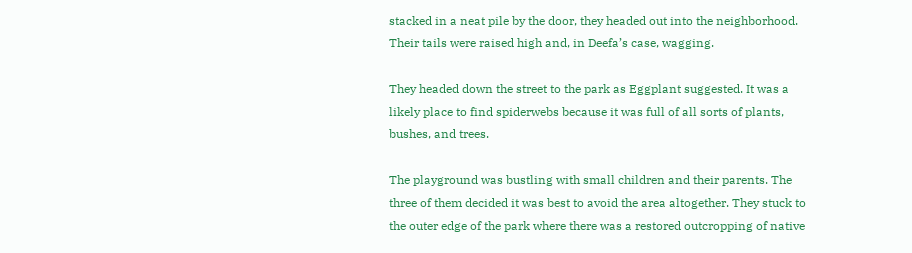stacked in a neat pile by the door, they headed out into the neighborhood. Their tails were raised high and, in Deefa’s case, wagging.

They headed down the street to the park as Eggplant suggested. It was a likely place to find spiderwebs because it was full of all sorts of plants, bushes, and trees.

The playground was bustling with small children and their parents. The three of them decided it was best to avoid the area altogether. They stuck to the outer edge of the park where there was a restored outcropping of native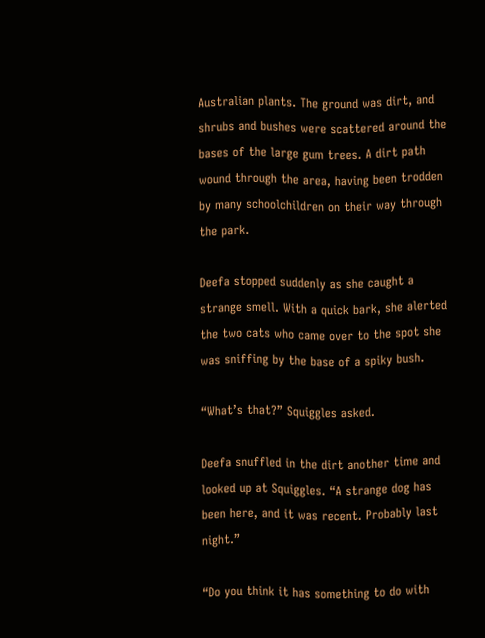Australian plants. The ground was dirt, and shrubs and bushes were scattered around the bases of the large gum trees. A dirt path wound through the area, having been trodden by many schoolchildren on their way through the park.

Deefa stopped suddenly as she caught a strange smell. With a quick bark, she alerted the two cats who came over to the spot she was sniffing by the base of a spiky bush.

“What’s that?” Squiggles asked.

Deefa snuffled in the dirt another time and looked up at Squiggles. “A strange dog has been here, and it was recent. Probably last night.”

“Do you think it has something to do with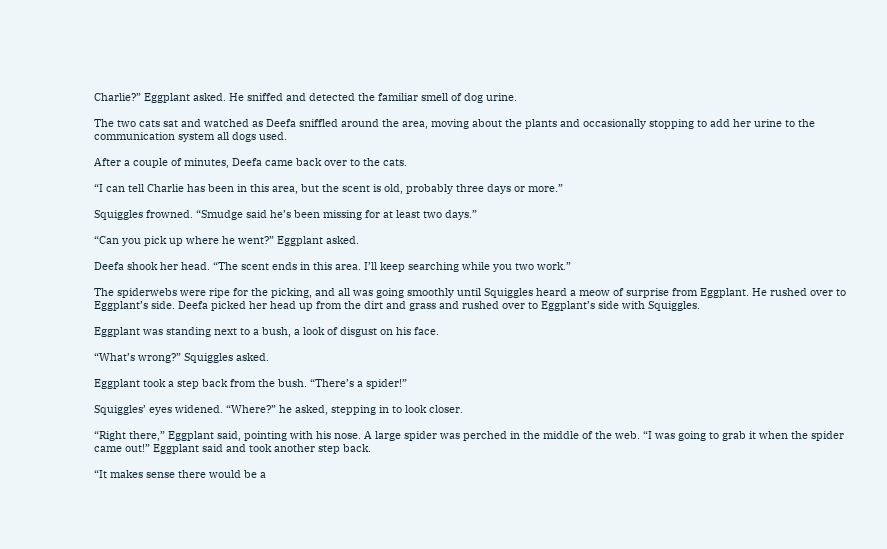Charlie?” Eggplant asked. He sniffed and detected the familiar smell of dog urine.

The two cats sat and watched as Deefa sniffled around the area, moving about the plants and occasionally stopping to add her urine to the communication system all dogs used.

After a couple of minutes, Deefa came back over to the cats.

“I can tell Charlie has been in this area, but the scent is old, probably three days or more.”

Squiggles frowned. “Smudge said he’s been missing for at least two days.”

“Can you pick up where he went?” Eggplant asked.

Deefa shook her head. “The scent ends in this area. I’ll keep searching while you two work.”

The spiderwebs were ripe for the picking, and all was going smoothly until Squiggles heard a meow of surprise from Eggplant. He rushed over to Eggplant’s side. Deefa picked her head up from the dirt and grass and rushed over to Eggplant’s side with Squiggles.

Eggplant was standing next to a bush, a look of disgust on his face.

“What’s wrong?” Squiggles asked.

Eggplant took a step back from the bush. “There’s a spider!”

Squiggles’ eyes widened. “Where?” he asked, stepping in to look closer.

“Right there,” Eggplant said, pointing with his nose. A large spider was perched in the middle of the web. “I was going to grab it when the spider came out!” Eggplant said and took another step back.

“It makes sense there would be a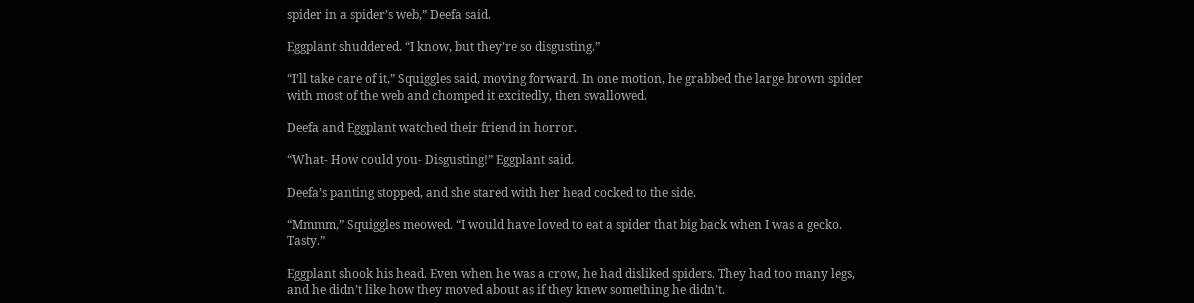spider in a spider’s web,” Deefa said.

Eggplant shuddered. “I know, but they’re so disgusting.”

“I’ll take care of it,” Squiggles said, moving forward. In one motion, he grabbed the large brown spider with most of the web and chomped it excitedly, then swallowed.

Deefa and Eggplant watched their friend in horror.

“What- How could you- Disgusting!” Eggplant said.

Deefa’s panting stopped, and she stared with her head cocked to the side.

“Mmmm,” Squiggles meowed. “I would have loved to eat a spider that big back when I was a gecko. Tasty.”

Eggplant shook his head. Even when he was a crow, he had disliked spiders. They had too many legs, and he didn’t like how they moved about as if they knew something he didn’t.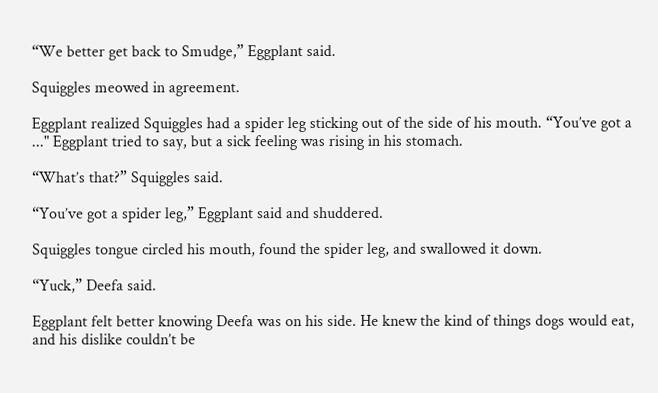“We better get back to Smudge,” Eggplant said.

Squiggles meowed in agreement.

Eggplant realized Squiggles had a spider leg sticking out of the side of his mouth. “You’ve got a ..." Eggplant tried to say, but a sick feeling was rising in his stomach.

“What’s that?” Squiggles said.

“You’ve got a spider leg,” Eggplant said and shuddered.

Squiggles tongue circled his mouth, found the spider leg, and swallowed it down.

“Yuck,” Deefa said.

Eggplant felt better knowing Deefa was on his side. He knew the kind of things dogs would eat, and his dislike couldn’t be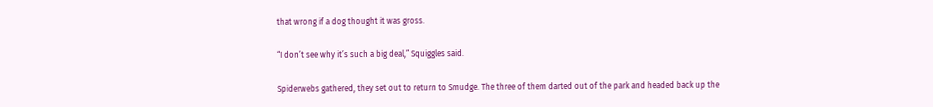that wrong if a dog thought it was gross.

“I don’t see why it’s such a big deal,” Squiggles said.

Spiderwebs gathered, they set out to return to Smudge. The three of them darted out of the park and headed back up the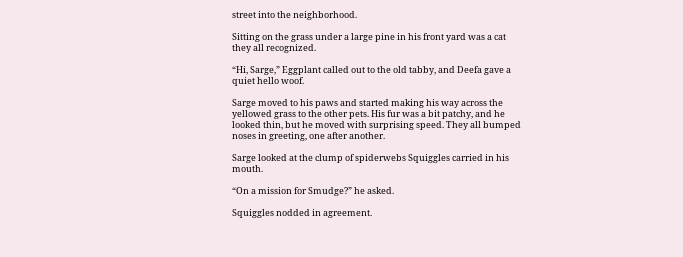street into the neighborhood.

Sitting on the grass under a large pine in his front yard was a cat they all recognized.

“Hi, Sarge,” Eggplant called out to the old tabby, and Deefa gave a quiet hello woof.

Sarge moved to his paws and started making his way across the yellowed grass to the other pets. His fur was a bit patchy, and he looked thin, but he moved with surprising speed. They all bumped noses in greeting, one after another.

Sarge looked at the clump of spiderwebs Squiggles carried in his mouth.

“On a mission for Smudge?” he asked.

Squiggles nodded in agreement.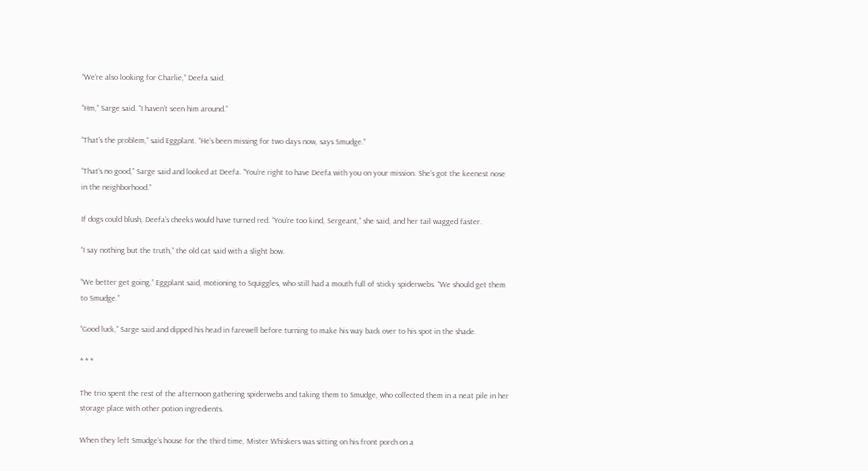“We’re also looking for Charlie,” Deefa said.

“Hm,” Sarge said. “I haven’t seen him around.”

“That’s the problem,” said Eggplant. “He’s been missing for two days now, says Smudge.”

“That’s no good,” Sarge said and looked at Deefa. “You’re right to have Deefa with you on your mission. She’s got the keenest nose in the neighborhood.”

If dogs could blush, Deefa’s cheeks would have turned red. “You’re too kind, Sergeant,” she said, and her tail wagged faster.

“I say nothing but the truth,” the old cat said with a slight bow.

“We better get going,” Eggplant said, motioning to Squiggles, who still had a mouth full of sticky spiderwebs. “We should get them to Smudge.”

“Good luck,” Sarge said and dipped his head in farewell before turning to make his way back over to his spot in the shade.

* * *

The trio spent the rest of the afternoon gathering spiderwebs and taking them to Smudge, who collected them in a neat pile in her storage place with other potion ingredients.

When they left Smudge’s house for the third time, Mister Whiskers was sitting on his front porch on a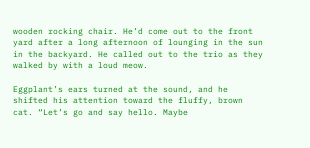wooden rocking chair. He’d come out to the front yard after a long afternoon of lounging in the sun in the backyard. He called out to the trio as they walked by with a loud meow.

Eggplant’s ears turned at the sound, and he shifted his attention toward the fluffy, brown cat. “Let’s go and say hello. Maybe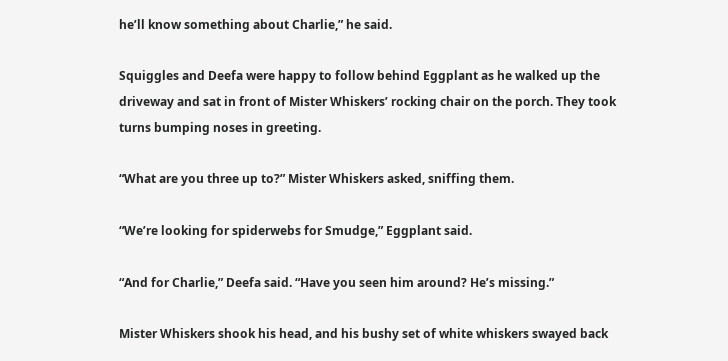he’ll know something about Charlie,” he said.

Squiggles and Deefa were happy to follow behind Eggplant as he walked up the driveway and sat in front of Mister Whiskers’ rocking chair on the porch. They took turns bumping noses in greeting.

“What are you three up to?” Mister Whiskers asked, sniffing them.

“We’re looking for spiderwebs for Smudge,” Eggplant said.

“And for Charlie,” Deefa said. “Have you seen him around? He’s missing.”

Mister Whiskers shook his head, and his bushy set of white whiskers swayed back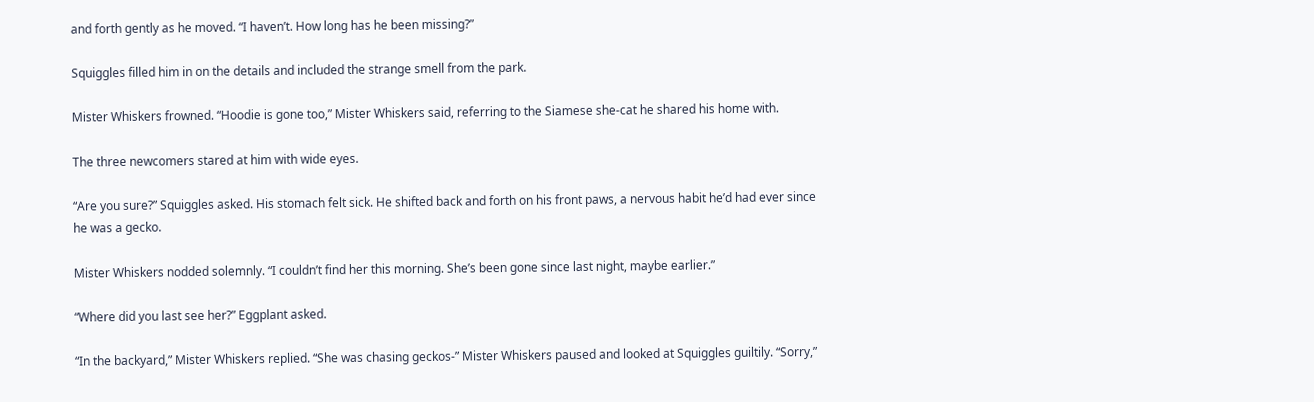and forth gently as he moved. “I haven’t. How long has he been missing?”

Squiggles filled him in on the details and included the strange smell from the park.

Mister Whiskers frowned. “Hoodie is gone too,” Mister Whiskers said, referring to the Siamese she-cat he shared his home with.

The three newcomers stared at him with wide eyes.

“Are you sure?” Squiggles asked. His stomach felt sick. He shifted back and forth on his front paws, a nervous habit he’d had ever since he was a gecko.

Mister Whiskers nodded solemnly. “I couldn’t find her this morning. She’s been gone since last night, maybe earlier.”

“Where did you last see her?” Eggplant asked.

“In the backyard,” Mister Whiskers replied. “She was chasing geckos-” Mister Whiskers paused and looked at Squiggles guiltily. “Sorry,”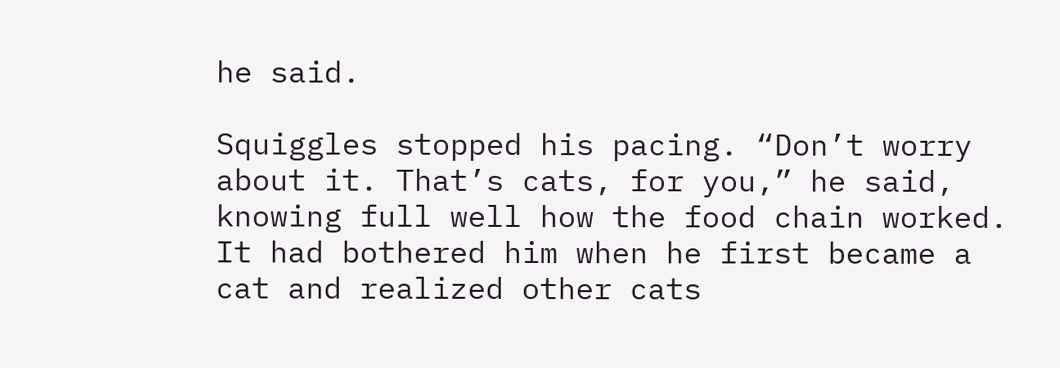he said.

Squiggles stopped his pacing. “Don’t worry about it. That’s cats, for you,” he said, knowing full well how the food chain worked. It had bothered him when he first became a cat and realized other cats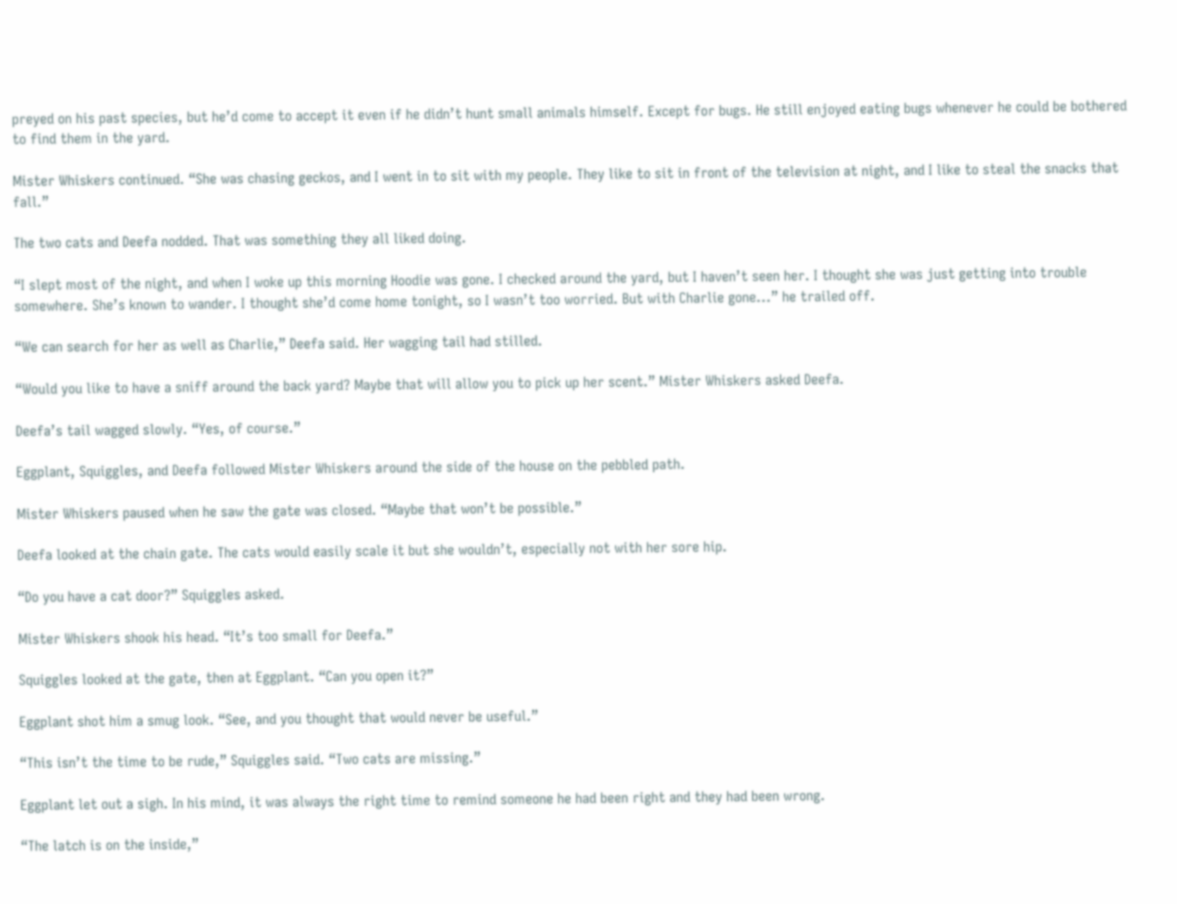preyed on his past species, but he’d come to accept it even if he didn’t hunt small animals himself. Except for bugs. He still enjoyed eating bugs whenever he could be bothered to find them in the yard.

Mister Whiskers continued. “She was chasing geckos, and I went in to sit with my people. They like to sit in front of the television at night, and I like to steal the snacks that fall.”

The two cats and Deefa nodded. That was something they all liked doing.

“I slept most of the night, and when I woke up this morning Hoodie was gone. I checked around the yard, but I haven’t seen her. I thought she was just getting into trouble somewhere. She’s known to wander. I thought she’d come home tonight, so I wasn’t too worried. But with Charlie gone...” he trailed off.

“We can search for her as well as Charlie,” Deefa said. Her wagging tail had stilled.

“Would you like to have a sniff around the back yard? Maybe that will allow you to pick up her scent.” Mister Whiskers asked Deefa.

Deefa’s tail wagged slowly. “Yes, of course.”

Eggplant, Squiggles, and Deefa followed Mister Whiskers around the side of the house on the pebbled path.

Mister Whiskers paused when he saw the gate was closed. “Maybe that won’t be possible.”

Deefa looked at the chain gate. The cats would easily scale it but she wouldn’t, especially not with her sore hip.

“Do you have a cat door?” Squiggles asked.

Mister Whiskers shook his head. “It’s too small for Deefa.”

Squiggles looked at the gate, then at Eggplant. “Can you open it?”

Eggplant shot him a smug look. “See, and you thought that would never be useful.”

“This isn’t the time to be rude,” Squiggles said. “Two cats are missing.”

Eggplant let out a sigh. In his mind, it was always the right time to remind someone he had been right and they had been wrong.

“The latch is on the inside,”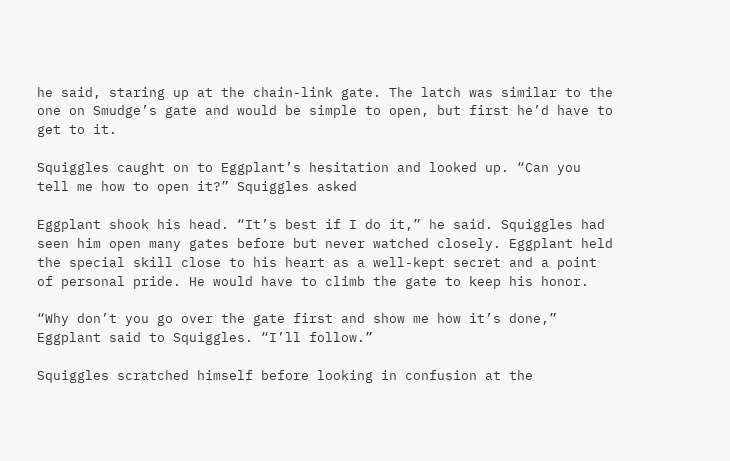he said, staring up at the chain-link gate. The latch was similar to the one on Smudge’s gate and would be simple to open, but first he’d have to get to it.

Squiggles caught on to Eggplant’s hesitation and looked up. “Can you tell me how to open it?” Squiggles asked

Eggplant shook his head. “It’s best if I do it,” he said. Squiggles had seen him open many gates before but never watched closely. Eggplant held the special skill close to his heart as a well-kept secret and a point of personal pride. He would have to climb the gate to keep his honor.

“Why don’t you go over the gate first and show me how it’s done,” Eggplant said to Squiggles. “I’ll follow.”

Squiggles scratched himself before looking in confusion at the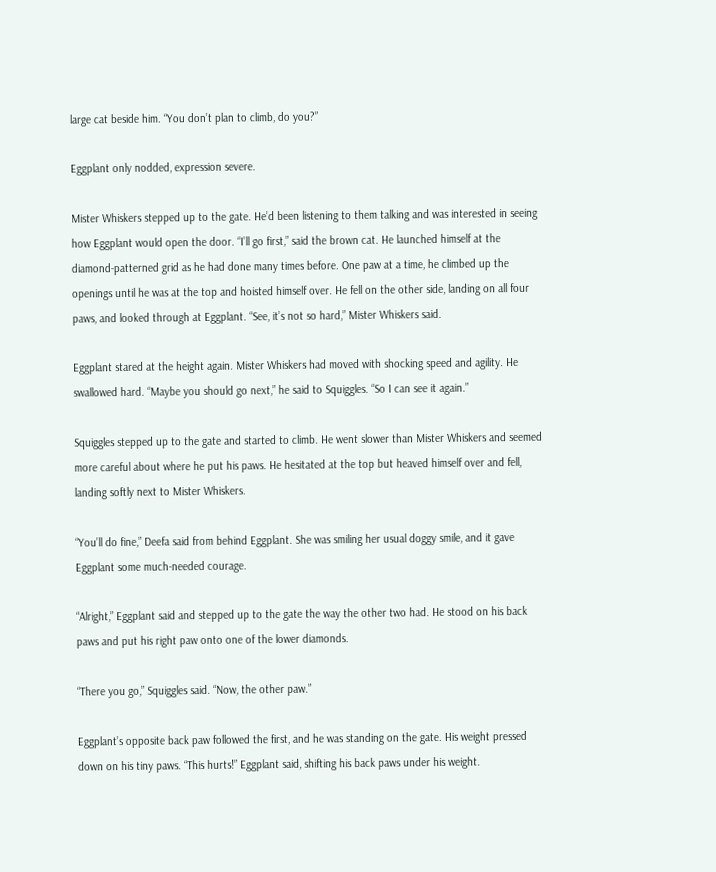large cat beside him. “You don’t plan to climb, do you?”

Eggplant only nodded, expression severe.

Mister Whiskers stepped up to the gate. He’d been listening to them talking and was interested in seeing how Eggplant would open the door. “I’ll go first,” said the brown cat. He launched himself at the diamond-patterned grid as he had done many times before. One paw at a time, he climbed up the openings until he was at the top and hoisted himself over. He fell on the other side, landing on all four paws, and looked through at Eggplant. “See, it’s not so hard,” Mister Whiskers said.

Eggplant stared at the height again. Mister Whiskers had moved with shocking speed and agility. He swallowed hard. “Maybe you should go next,” he said to Squiggles. “So I can see it again.”

Squiggles stepped up to the gate and started to climb. He went slower than Mister Whiskers and seemed more careful about where he put his paws. He hesitated at the top but heaved himself over and fell, landing softly next to Mister Whiskers.

“You’ll do fine,” Deefa said from behind Eggplant. She was smiling her usual doggy smile, and it gave Eggplant some much-needed courage.

“Alright,” Eggplant said and stepped up to the gate the way the other two had. He stood on his back paws and put his right paw onto one of the lower diamonds.

“There you go,” Squiggles said. “Now, the other paw.”

Eggplant’s opposite back paw followed the first, and he was standing on the gate. His weight pressed down on his tiny paws. “This hurts!” Eggplant said, shifting his back paws under his weight.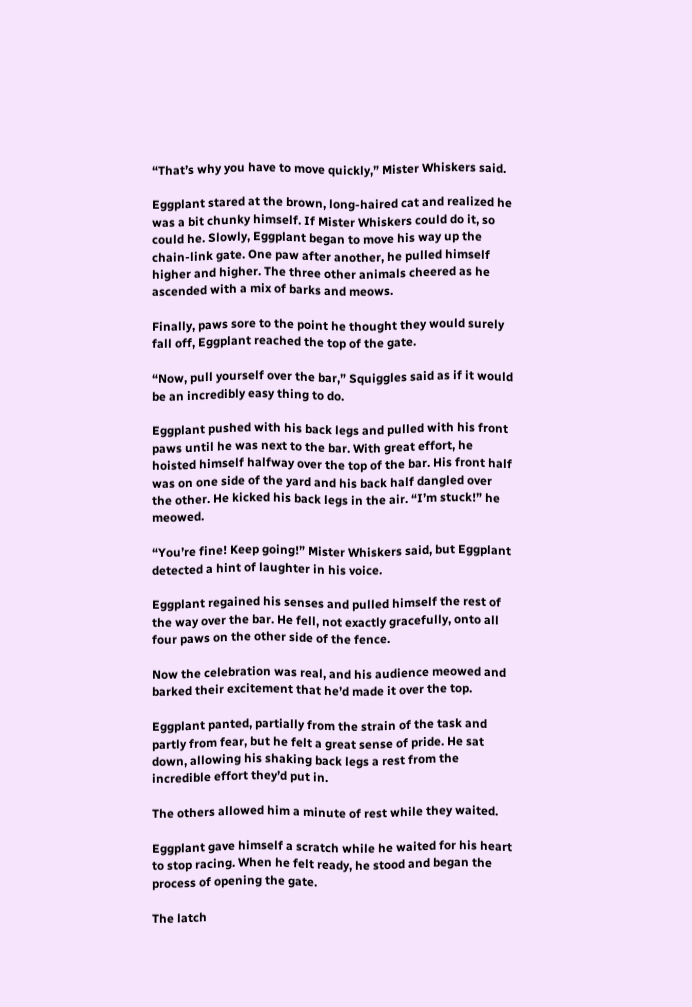“That’s why you have to move quickly,” Mister Whiskers said.

Eggplant stared at the brown, long-haired cat and realized he was a bit chunky himself. If Mister Whiskers could do it, so could he. Slowly, Eggplant began to move his way up the chain-link gate. One paw after another, he pulled himself higher and higher. The three other animals cheered as he ascended with a mix of barks and meows.

Finally, paws sore to the point he thought they would surely fall off, Eggplant reached the top of the gate.

“Now, pull yourself over the bar,” Squiggles said as if it would be an incredibly easy thing to do.

Eggplant pushed with his back legs and pulled with his front paws until he was next to the bar. With great effort, he hoisted himself halfway over the top of the bar. His front half was on one side of the yard and his back half dangled over the other. He kicked his back legs in the air. “I’m stuck!” he meowed.

“You’re fine! Keep going!” Mister Whiskers said, but Eggplant detected a hint of laughter in his voice.

Eggplant regained his senses and pulled himself the rest of the way over the bar. He fell, not exactly gracefully, onto all four paws on the other side of the fence.

Now the celebration was real, and his audience meowed and barked their excitement that he’d made it over the top.

Eggplant panted, partially from the strain of the task and partly from fear, but he felt a great sense of pride. He sat down, allowing his shaking back legs a rest from the incredible effort they’d put in.

The others allowed him a minute of rest while they waited.

Eggplant gave himself a scratch while he waited for his heart to stop racing. When he felt ready, he stood and began the process of opening the gate.

The latch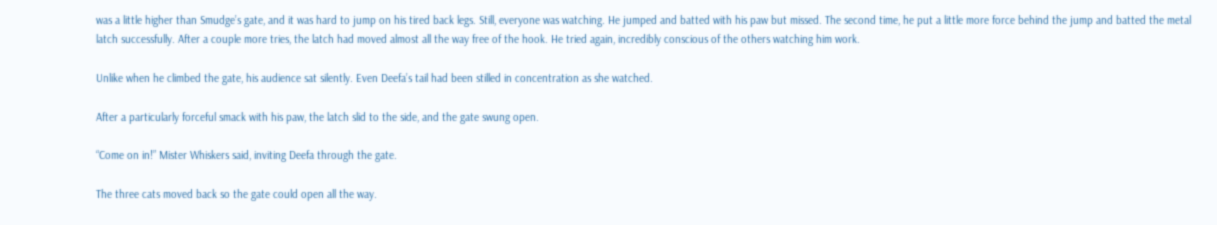was a little higher than Smudge’s gate, and it was hard to jump on his tired back legs. Still, everyone was watching. He jumped and batted with his paw but missed. The second time, he put a little more force behind the jump and batted the metal latch successfully. After a couple more tries, the latch had moved almost all the way free of the hook. He tried again, incredibly conscious of the others watching him work.

Unlike when he climbed the gate, his audience sat silently. Even Deefa’s tail had been stilled in concentration as she watched.

After a particularly forceful smack with his paw, the latch slid to the side, and the gate swung open.

“Come on in!” Mister Whiskers said, inviting Deefa through the gate.

The three cats moved back so the gate could open all the way.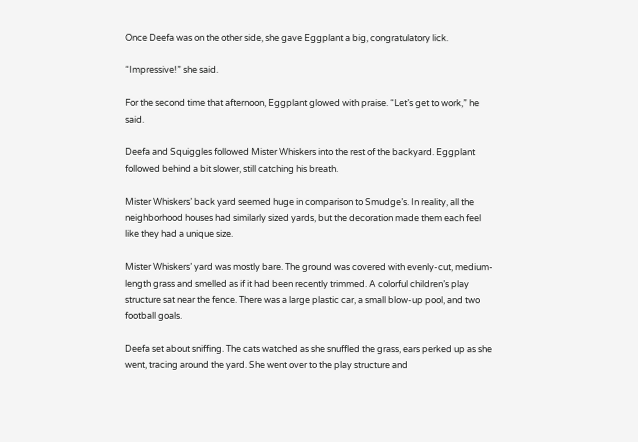Once Deefa was on the other side, she gave Eggplant a big, congratulatory lick.

“Impressive!” she said.

For the second time that afternoon, Eggplant glowed with praise. “Let’s get to work,” he said.

Deefa and Squiggles followed Mister Whiskers into the rest of the backyard. Eggplant followed behind a bit slower, still catching his breath.

Mister Whiskers’ back yard seemed huge in comparison to Smudge’s. In reality, all the neighborhood houses had similarly sized yards, but the decoration made them each feel like they had a unique size.

Mister Whiskers’ yard was mostly bare. The ground was covered with evenly-cut, medium-length grass and smelled as if it had been recently trimmed. A colorful children’s play structure sat near the fence. There was a large plastic car, a small blow-up pool, and two football goals.

Deefa set about sniffing. The cats watched as she snuffled the grass, ears perked up as she went, tracing around the yard. She went over to the play structure and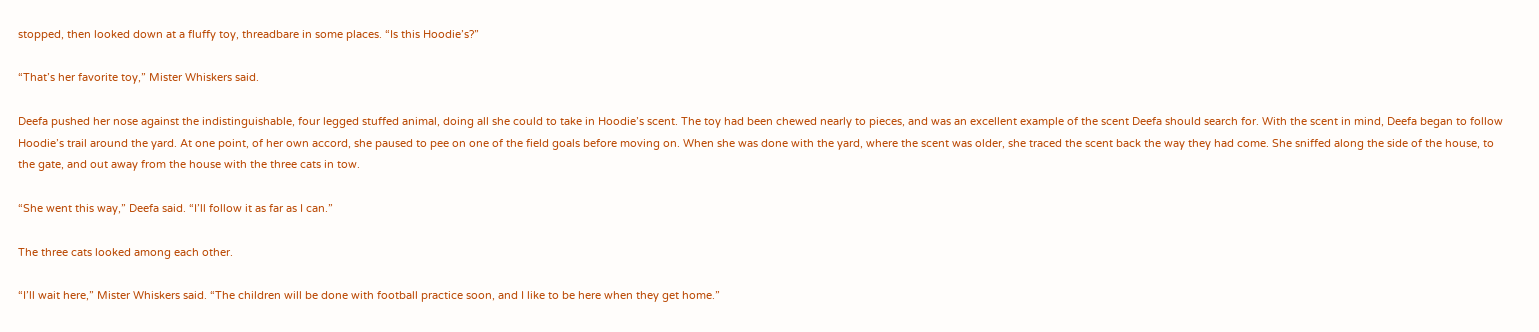stopped, then looked down at a fluffy toy, threadbare in some places. “Is this Hoodie’s?”

“That’s her favorite toy,” Mister Whiskers said.

Deefa pushed her nose against the indistinguishable, four legged stuffed animal, doing all she could to take in Hoodie’s scent. The toy had been chewed nearly to pieces, and was an excellent example of the scent Deefa should search for. With the scent in mind, Deefa began to follow Hoodie’s trail around the yard. At one point, of her own accord, she paused to pee on one of the field goals before moving on. When she was done with the yard, where the scent was older, she traced the scent back the way they had come. She sniffed along the side of the house, to the gate, and out away from the house with the three cats in tow.

“She went this way,” Deefa said. “I’ll follow it as far as I can.”

The three cats looked among each other.

“I’ll wait here,” Mister Whiskers said. “The children will be done with football practice soon, and I like to be here when they get home.”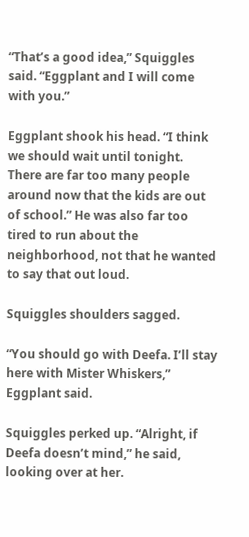“That’s a good idea,” Squiggles said. “Eggplant and I will come with you.”

Eggplant shook his head. “I think we should wait until tonight. There are far too many people around now that the kids are out of school.” He was also far too tired to run about the neighborhood, not that he wanted to say that out loud.

Squiggles shoulders sagged.

“You should go with Deefa. I’ll stay here with Mister Whiskers,” Eggplant said.

Squiggles perked up. “Alright, if Deefa doesn’t mind,” he said, looking over at her.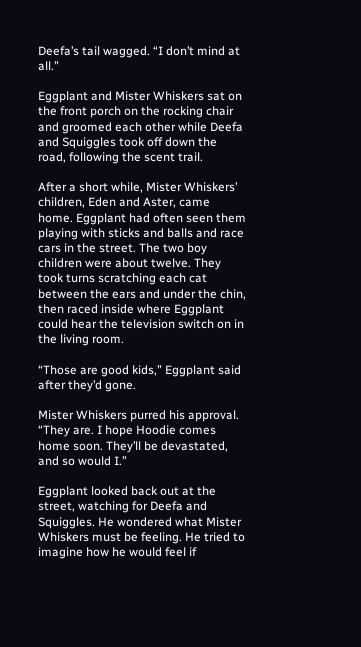Deefa’s tail wagged. “I don’t mind at all.”

Eggplant and Mister Whiskers sat on the front porch on the rocking chair and groomed each other while Deefa and Squiggles took off down the road, following the scent trail.

After a short while, Mister Whiskers’ children, Eden and Aster, came home. Eggplant had often seen them playing with sticks and balls and race cars in the street. The two boy children were about twelve. They took turns scratching each cat between the ears and under the chin, then raced inside where Eggplant could hear the television switch on in the living room.

“Those are good kids,” Eggplant said after they’d gone.

Mister Whiskers purred his approval. “They are. I hope Hoodie comes home soon. They’ll be devastated, and so would I.”

Eggplant looked back out at the street, watching for Deefa and Squiggles. He wondered what Mister Whiskers must be feeling. He tried to imagine how he would feel if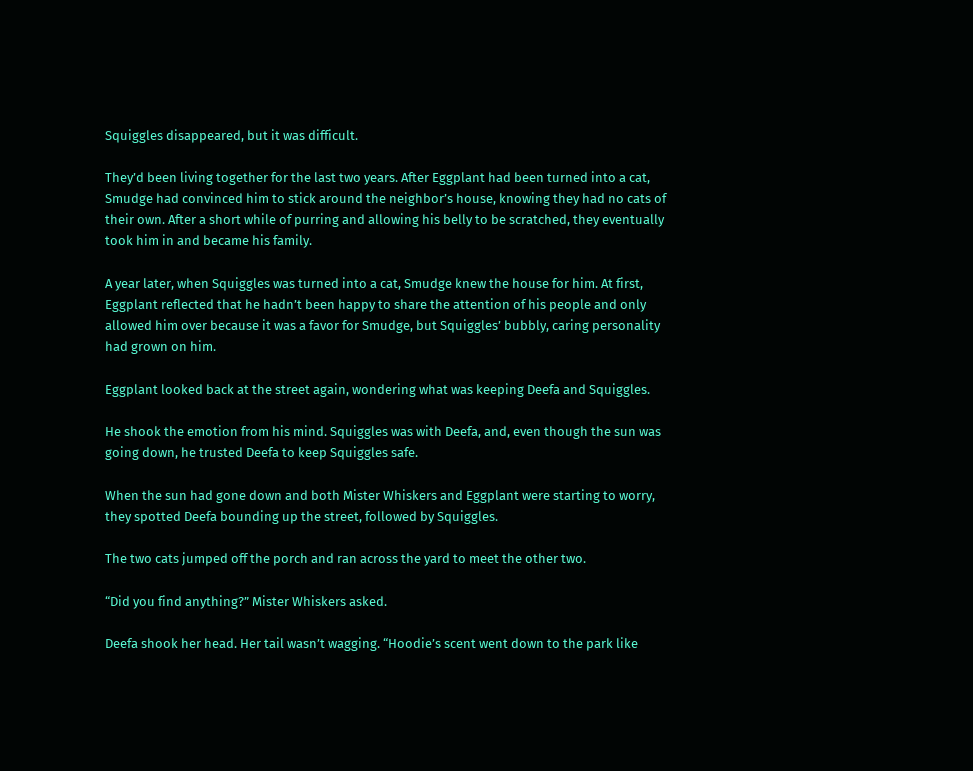Squiggles disappeared, but it was difficult.

They’d been living together for the last two years. After Eggplant had been turned into a cat, Smudge had convinced him to stick around the neighbor’s house, knowing they had no cats of their own. After a short while of purring and allowing his belly to be scratched, they eventually took him in and became his family.

A year later, when Squiggles was turned into a cat, Smudge knew the house for him. At first, Eggplant reflected that he hadn’t been happy to share the attention of his people and only allowed him over because it was a favor for Smudge, but Squiggles’ bubbly, caring personality had grown on him.

Eggplant looked back at the street again, wondering what was keeping Deefa and Squiggles.

He shook the emotion from his mind. Squiggles was with Deefa, and, even though the sun was going down, he trusted Deefa to keep Squiggles safe.

When the sun had gone down and both Mister Whiskers and Eggplant were starting to worry, they spotted Deefa bounding up the street, followed by Squiggles.

The two cats jumped off the porch and ran across the yard to meet the other two.

“Did you find anything?” Mister Whiskers asked.

Deefa shook her head. Her tail wasn’t wagging. “Hoodie’s scent went down to the park like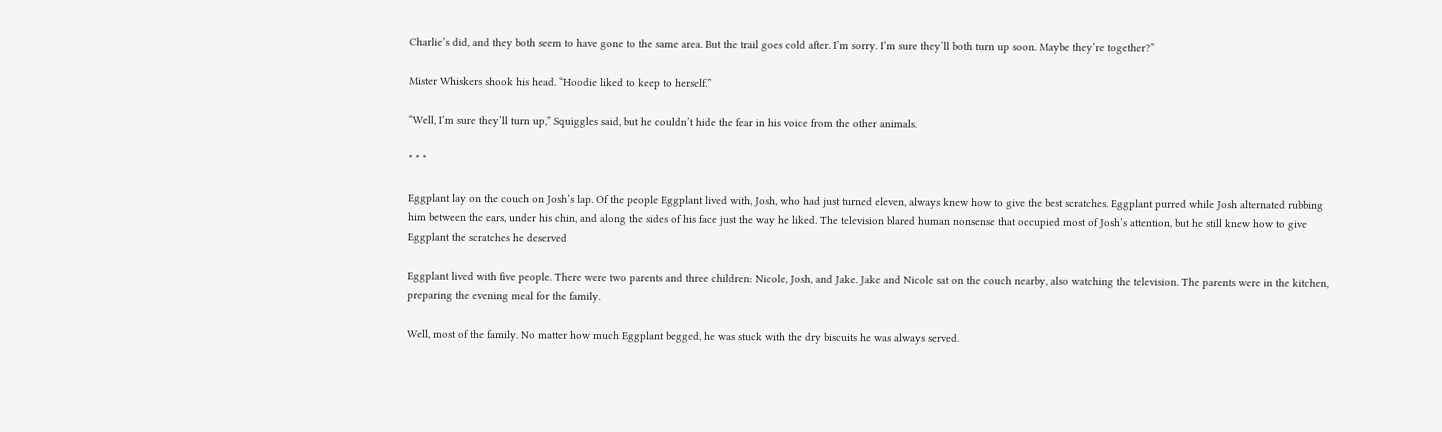Charlie’s did, and they both seem to have gone to the same area. But the trail goes cold after. I’m sorry. I’m sure they’ll both turn up soon. Maybe they’re together?”

Mister Whiskers shook his head. “Hoodie liked to keep to herself.”

“Well, I’m sure they’ll turn up,” Squiggles said, but he couldn’t hide the fear in his voice from the other animals.

* * *

Eggplant lay on the couch on Josh’s lap. Of the people Eggplant lived with, Josh, who had just turned eleven, always knew how to give the best scratches. Eggplant purred while Josh alternated rubbing him between the ears, under his chin, and along the sides of his face just the way he liked. The television blared human nonsense that occupied most of Josh’s attention, but he still knew how to give Eggplant the scratches he deserved

Eggplant lived with five people. There were two parents and three children: Nicole, Josh, and Jake. Jake and Nicole sat on the couch nearby, also watching the television. The parents were in the kitchen, preparing the evening meal for the family.

Well, most of the family. No matter how much Eggplant begged, he was stuck with the dry biscuits he was always served.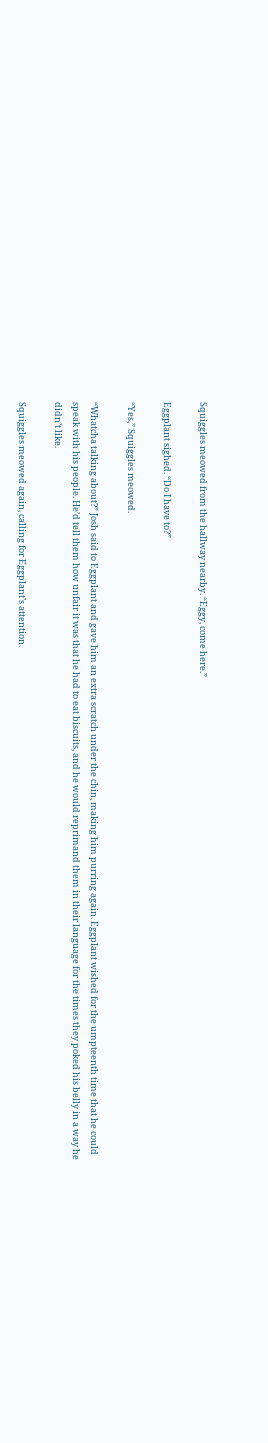Squiggles meowed from the hallway nearby. “Eggy, come here.”

Eggplant sighed. “Do I have to?”

“Yes,” Squiggles meowed.

“Whatcha talking about?” Josh said to Eggplant and gave him an extra scratch under the chin, making him purring again. Eggplant wished for the umpteenth time that he could speak with his people. He’d tell them how unfair it was that he had to eat biscuits, and he would reprimand them in their language for the times they poked his belly in a way he didn’t like.

Squiggles meowed again, calling for Eggplant’s attention.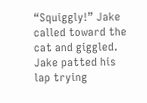“Squiggly!” Jake called toward the cat and giggled. Jake patted his lap trying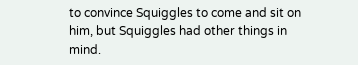to convince Squiggles to come and sit on him, but Squiggles had other things in mind.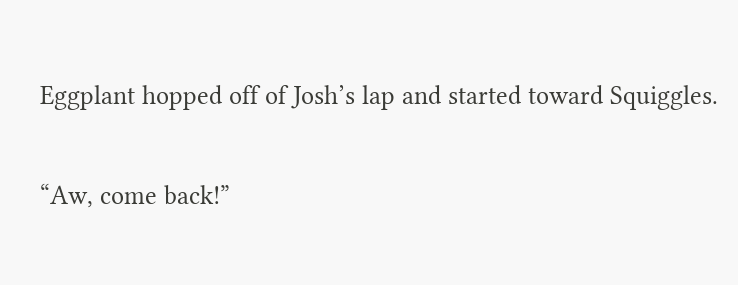Eggplant hopped off of Josh’s lap and started toward Squiggles.

“Aw, come back!”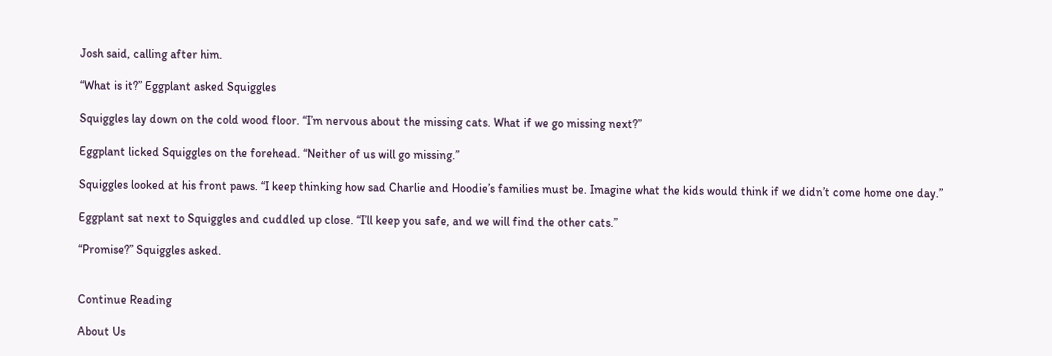Josh said, calling after him.

“What is it?” Eggplant asked Squiggles

Squiggles lay down on the cold wood floor. “I’m nervous about the missing cats. What if we go missing next?”

Eggplant licked Squiggles on the forehead. “Neither of us will go missing.”

Squiggles looked at his front paws. “I keep thinking how sad Charlie and Hoodie’s families must be. Imagine what the kids would think if we didn’t come home one day.”

Eggplant sat next to Squiggles and cuddled up close. “I’ll keep you safe, and we will find the other cats.”

“Promise?” Squiggles asked.


Continue Reading

About Us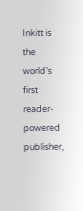Inkitt is the world’s first reader-powered publisher,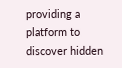providing a platform to discover hidden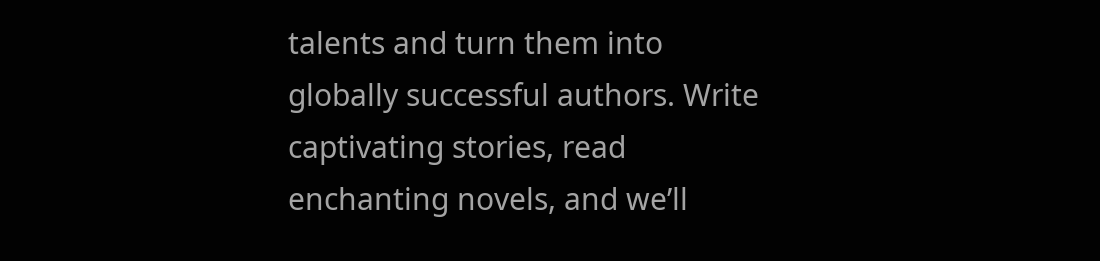talents and turn them into globally successful authors. Write captivating stories, read enchanting novels, and we’ll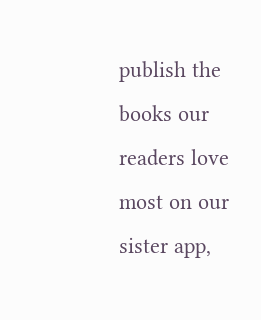publish the books our readers love most on our sister app,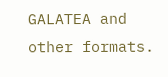GALATEA and other formats.